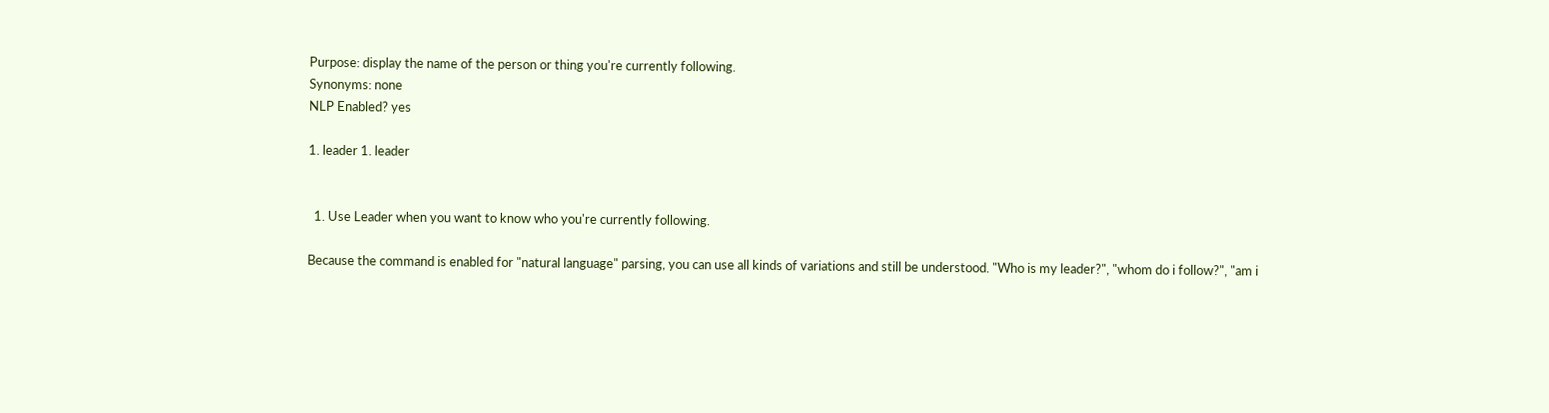Purpose: display the name of the person or thing you're currently following.
Synonyms: none
NLP Enabled? yes

1. leader 1. leader


  1. Use Leader when you want to know who you're currently following.

Because the command is enabled for "natural language" parsing, you can use all kinds of variations and still be understood. "Who is my leader?", "whom do i follow?", "am i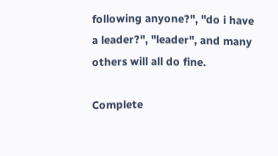following anyone?", "do i have a leader?", "leader", and many others will all do fine.

Complete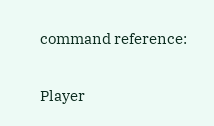command reference:

Player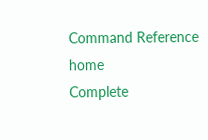Command Reference home
Complete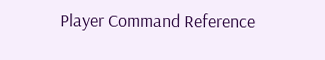Player Command Reference